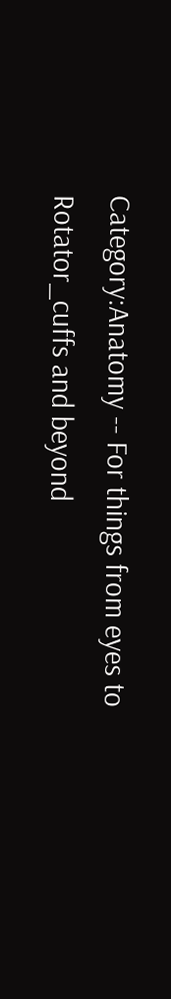Category:Anatomy -- For things from eyes to Rotator_cuffs and beyond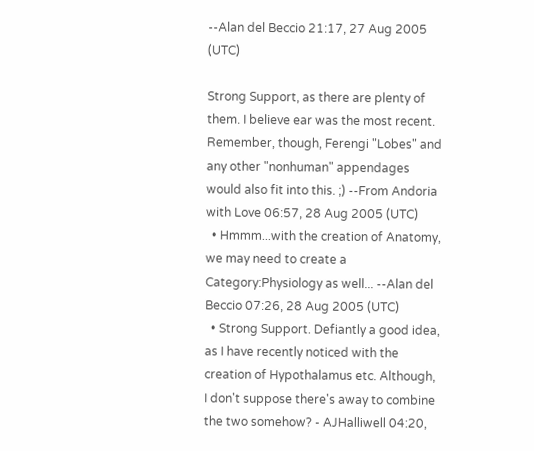--Alan del Beccio 21:17, 27 Aug 2005 (UTC)

Strong Support, as there are plenty of them. I believe ear was the most recent. Remember, though, Ferengi "Lobes" and any other "nonhuman" appendages would also fit into this. ;) --From Andoria with Love 06:57, 28 Aug 2005 (UTC)
  • Hmmm...with the creation of Anatomy, we may need to create a Category:Physiology as well... --Alan del Beccio 07:26, 28 Aug 2005 (UTC)
  • Strong Support. Defiantly a good idea, as I have recently noticed with the creation of Hypothalamus etc. Although, I don't suppose there's away to combine the two somehow? - AJHalliwell 04:20,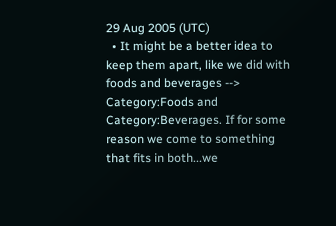29 Aug 2005 (UTC)
  • It might be a better idea to keep them apart, like we did with foods and beverages --> Category:Foods and Category:Beverages. If for some reason we come to something that fits in both...we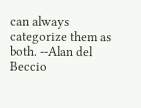can always categorize them as both. --Alan del Beccio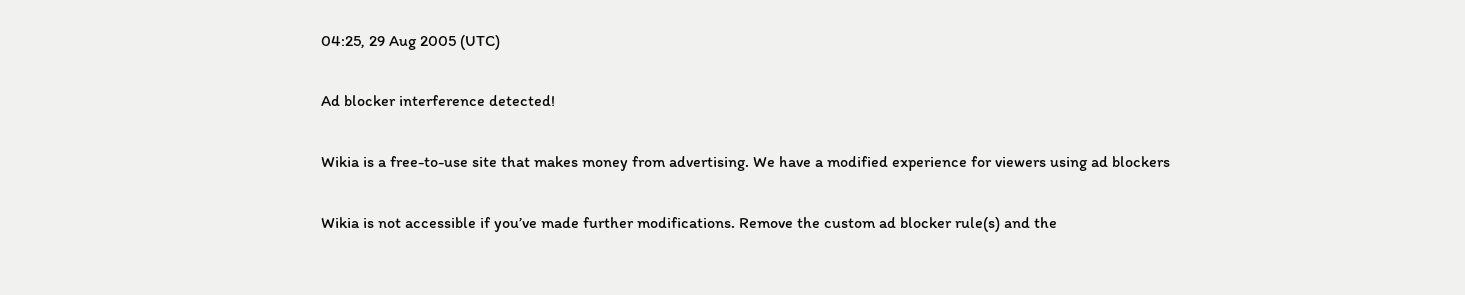04:25, 29 Aug 2005 (UTC)

Ad blocker interference detected!

Wikia is a free-to-use site that makes money from advertising. We have a modified experience for viewers using ad blockers

Wikia is not accessible if you’ve made further modifications. Remove the custom ad blocker rule(s) and the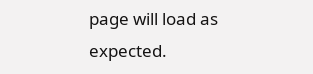page will load as expected.